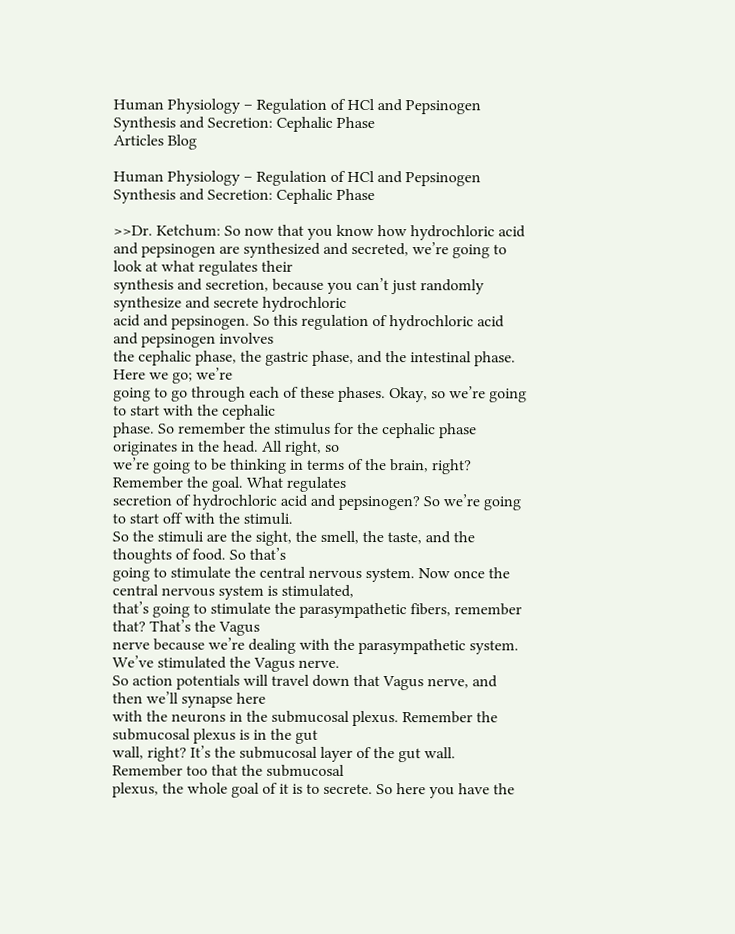Human Physiology – Regulation of HCl and Pepsinogen Synthesis and Secretion: Cephalic Phase
Articles Blog

Human Physiology – Regulation of HCl and Pepsinogen Synthesis and Secretion: Cephalic Phase

>>Dr. Ketchum: So now that you know how hydrochloric acid and pepsinogen are synthesized and secreted, we’re going to look at what regulates their
synthesis and secretion, because you can’t just randomly synthesize and secrete hydrochloric
acid and pepsinogen. So this regulation of hydrochloric acid and pepsinogen involves
the cephalic phase, the gastric phase, and the intestinal phase. Here we go; we’re
going to go through each of these phases. Okay, so we’re going to start with the cephalic
phase. So remember the stimulus for the cephalic phase originates in the head. All right, so
we’re going to be thinking in terms of the brain, right? Remember the goal. What regulates
secretion of hydrochloric acid and pepsinogen? So we’re going to start off with the stimuli.
So the stimuli are the sight, the smell, the taste, and the thoughts of food. So that’s
going to stimulate the central nervous system. Now once the central nervous system is stimulated,
that’s going to stimulate the parasympathetic fibers, remember that? That’s the Vagus
nerve because we’re dealing with the parasympathetic system. We’ve stimulated the Vagus nerve.
So action potentials will travel down that Vagus nerve, and then we’ll synapse here
with the neurons in the submucosal plexus. Remember the submucosal plexus is in the gut
wall, right? It’s the submucosal layer of the gut wall. Remember too that the submucosal
plexus, the whole goal of it is to secrete. So here you have the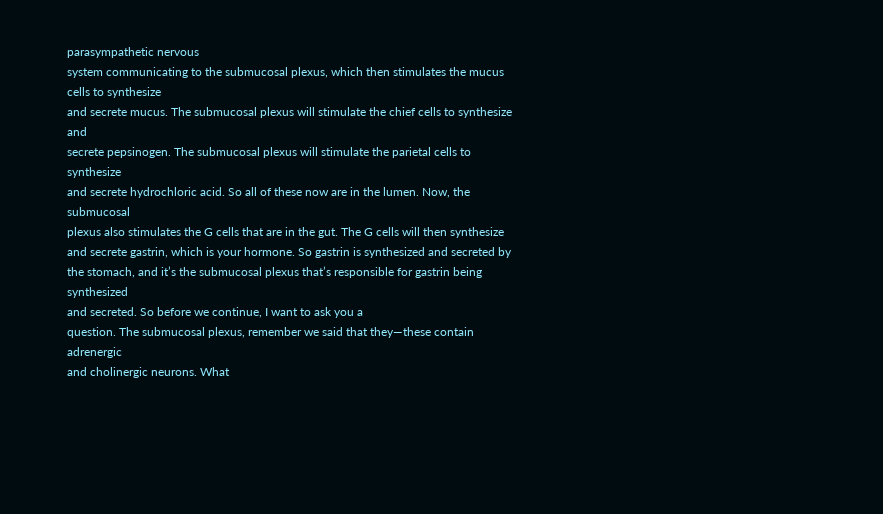parasympathetic nervous
system communicating to the submucosal plexus, which then stimulates the mucus cells to synthesize
and secrete mucus. The submucosal plexus will stimulate the chief cells to synthesize and
secrete pepsinogen. The submucosal plexus will stimulate the parietal cells to synthesize
and secrete hydrochloric acid. So all of these now are in the lumen. Now, the submucosal
plexus also stimulates the G cells that are in the gut. The G cells will then synthesize
and secrete gastrin, which is your hormone. So gastrin is synthesized and secreted by
the stomach, and it’s the submucosal plexus that’s responsible for gastrin being synthesized
and secreted. So before we continue, I want to ask you a
question. The submucosal plexus, remember we said that they—these contain adrenergic
and cholinergic neurons. What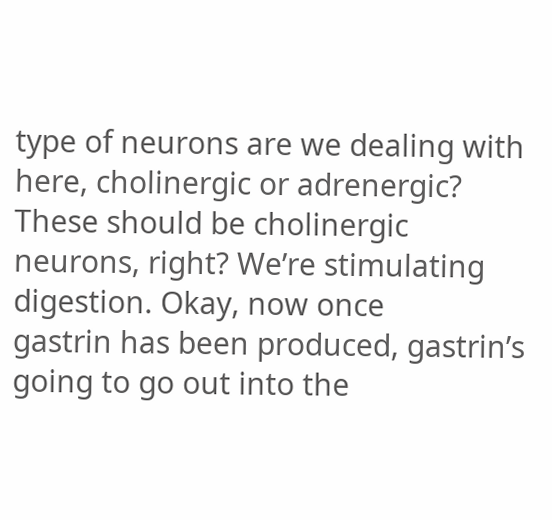type of neurons are we dealing with here, cholinergic or adrenergic?
These should be cholinergic neurons, right? We’re stimulating digestion. Okay, now once
gastrin has been produced, gastrin’s going to go out into the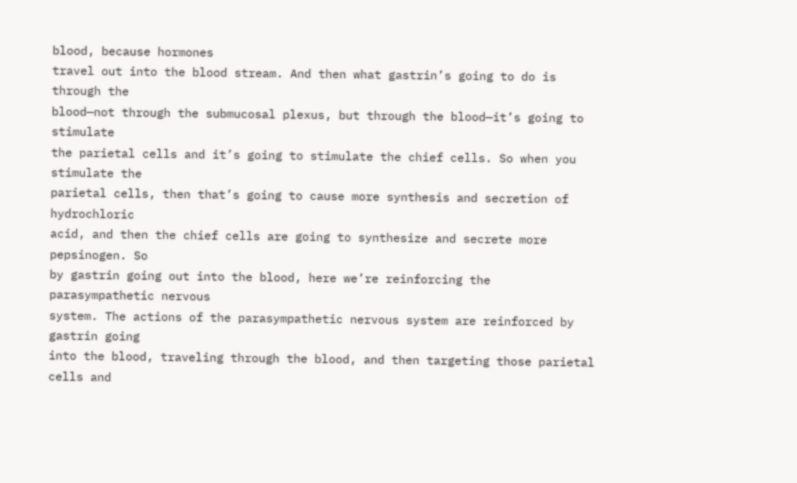blood, because hormones
travel out into the blood stream. And then what gastrin’s going to do is through the
blood—not through the submucosal plexus, but through the blood—it’s going to stimulate
the parietal cells and it’s going to stimulate the chief cells. So when you stimulate the
parietal cells, then that’s going to cause more synthesis and secretion of hydrochloric
acid, and then the chief cells are going to synthesize and secrete more pepsinogen. So
by gastrin going out into the blood, here we’re reinforcing the parasympathetic nervous
system. The actions of the parasympathetic nervous system are reinforced by gastrin going
into the blood, traveling through the blood, and then targeting those parietal cells and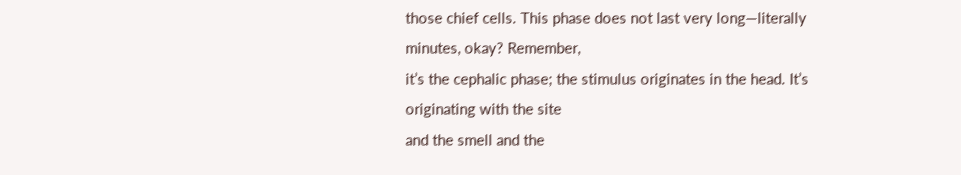those chief cells. This phase does not last very long—literally minutes, okay? Remember,
it’s the cephalic phase; the stimulus originates in the head. It’s originating with the site
and the smell and the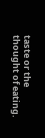taste or the thought of eating.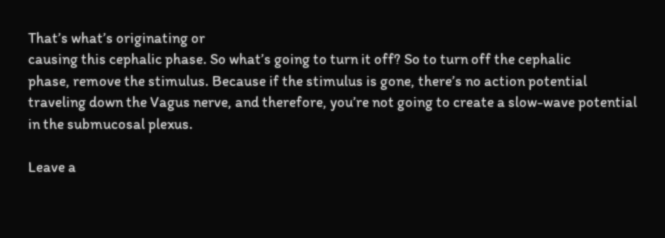That’s what’s originating or
causing this cephalic phase. So what’s going to turn it off? So to turn off the cephalic
phase, remove the stimulus. Because if the stimulus is gone, there’s no action potential
traveling down the Vagus nerve, and therefore, you’re not going to create a slow-wave potential
in the submucosal plexus.

Leave a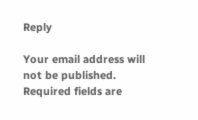Reply

Your email address will not be published. Required fields are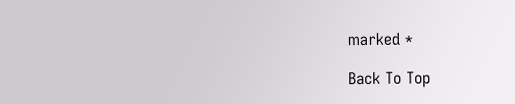marked *

Back To Top